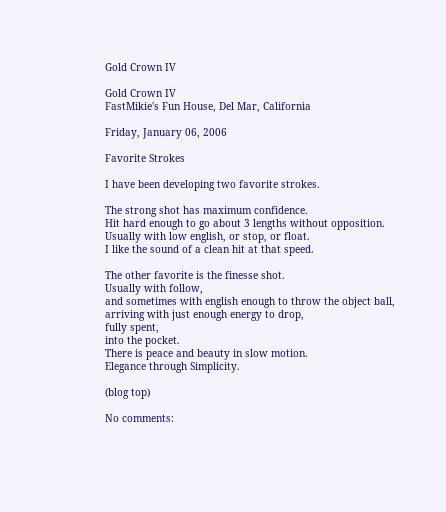Gold Crown IV

Gold Crown IV
FastMikie's Fun House, Del Mar, California

Friday, January 06, 2006

Favorite Strokes

I have been developing two favorite strokes.

The strong shot has maximum confidence.
Hit hard enough to go about 3 lengths without opposition.
Usually with low english, or stop, or float.
I like the sound of a clean hit at that speed.

The other favorite is the finesse shot.
Usually with follow,
and sometimes with english enough to throw the object ball,
arriving with just enough energy to drop,
fully spent,
into the pocket.
There is peace and beauty in slow motion.
Elegance through Simplicity.

(blog top)

No comments: